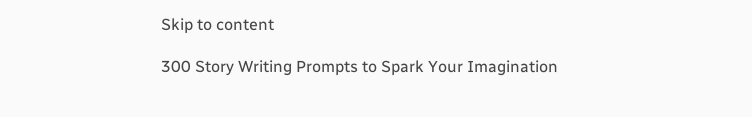Skip to content

300 Story Writing Prompts to Spark Your Imagination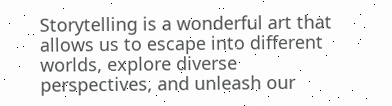Storytelling is a wonderful art that allows us to escape into different worlds, explore diverse perspectives, and unleash our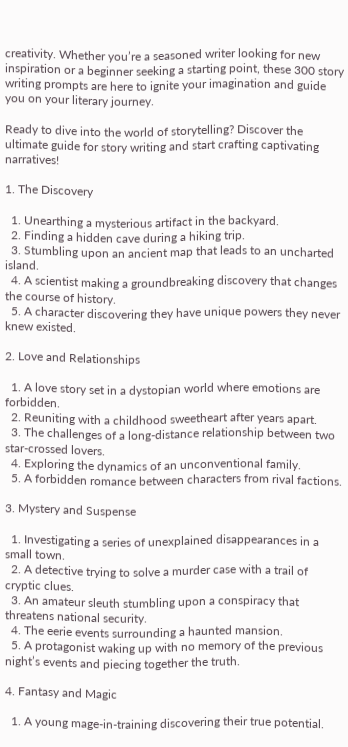creativity. Whether you’re a seasoned writer looking for new inspiration or a beginner seeking a starting point, these 300 story writing prompts are here to ignite your imagination and guide you on your literary journey.

Ready to dive into the world of storytelling? Discover the ultimate guide for story writing and start crafting captivating narratives!

1. The Discovery

  1. Unearthing a mysterious artifact in the backyard.
  2. Finding a hidden cave during a hiking trip.
  3. Stumbling upon an ancient map that leads to an uncharted island.
  4. A scientist making a groundbreaking discovery that changes the course of history.
  5. A character discovering they have unique powers they never knew existed.

2. Love and Relationships

  1. A love story set in a dystopian world where emotions are forbidden.
  2. Reuniting with a childhood sweetheart after years apart.
  3. The challenges of a long-distance relationship between two star-crossed lovers.
  4. Exploring the dynamics of an unconventional family.
  5. A forbidden romance between characters from rival factions.

3. Mystery and Suspense

  1. Investigating a series of unexplained disappearances in a small town.
  2. A detective trying to solve a murder case with a trail of cryptic clues.
  3. An amateur sleuth stumbling upon a conspiracy that threatens national security.
  4. The eerie events surrounding a haunted mansion.
  5. A protagonist waking up with no memory of the previous night’s events and piecing together the truth.

4. Fantasy and Magic

  1. A young mage-in-training discovering their true potential.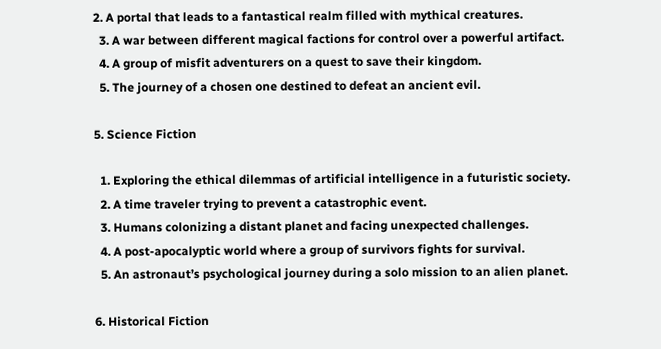2. A portal that leads to a fantastical realm filled with mythical creatures.
  3. A war between different magical factions for control over a powerful artifact.
  4. A group of misfit adventurers on a quest to save their kingdom.
  5. The journey of a chosen one destined to defeat an ancient evil.

5. Science Fiction

  1. Exploring the ethical dilemmas of artificial intelligence in a futuristic society.
  2. A time traveler trying to prevent a catastrophic event.
  3. Humans colonizing a distant planet and facing unexpected challenges.
  4. A post-apocalyptic world where a group of survivors fights for survival.
  5. An astronaut’s psychological journey during a solo mission to an alien planet.

6. Historical Fiction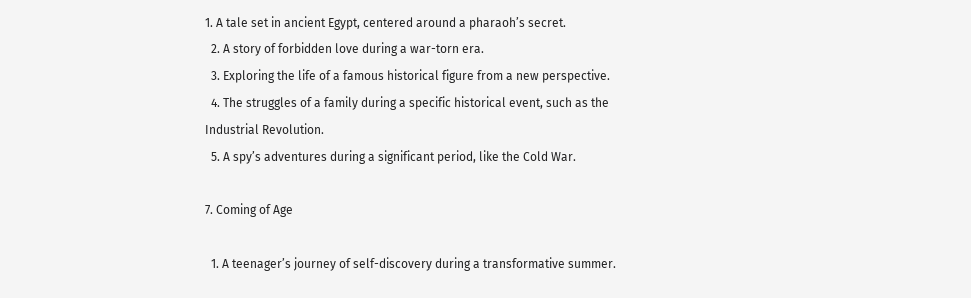1. A tale set in ancient Egypt, centered around a pharaoh’s secret.
  2. A story of forbidden love during a war-torn era.
  3. Exploring the life of a famous historical figure from a new perspective.
  4. The struggles of a family during a specific historical event, such as the Industrial Revolution.
  5. A spy’s adventures during a significant period, like the Cold War.

7. Coming of Age

  1. A teenager’s journey of self-discovery during a transformative summer.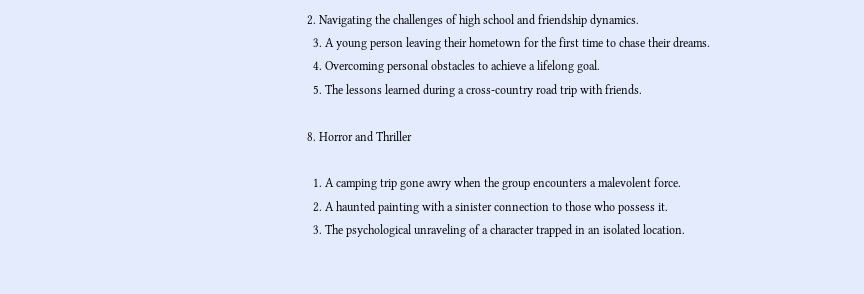2. Navigating the challenges of high school and friendship dynamics.
  3. A young person leaving their hometown for the first time to chase their dreams.
  4. Overcoming personal obstacles to achieve a lifelong goal.
  5. The lessons learned during a cross-country road trip with friends.

8. Horror and Thriller

  1. A camping trip gone awry when the group encounters a malevolent force.
  2. A haunted painting with a sinister connection to those who possess it.
  3. The psychological unraveling of a character trapped in an isolated location.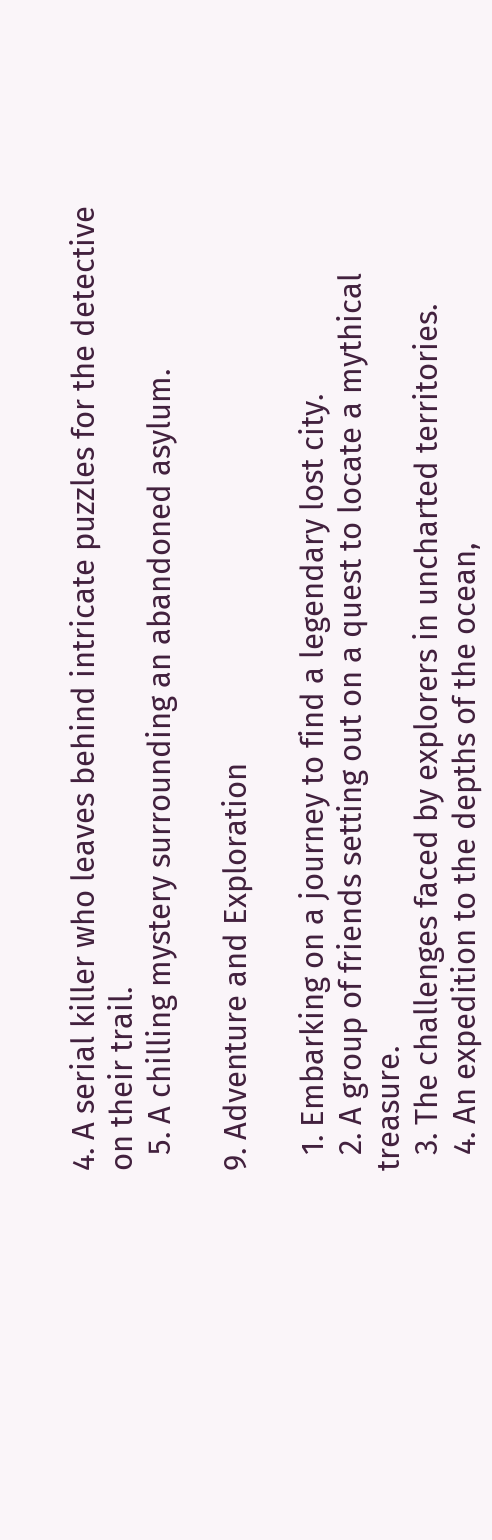4. A serial killer who leaves behind intricate puzzles for the detective on their trail.
  5. A chilling mystery surrounding an abandoned asylum.

9. Adventure and Exploration

  1. Embarking on a journey to find a legendary lost city.
  2. A group of friends setting out on a quest to locate a mythical treasure.
  3. The challenges faced by explorers in uncharted territories.
  4. An expedition to the depths of the ocean,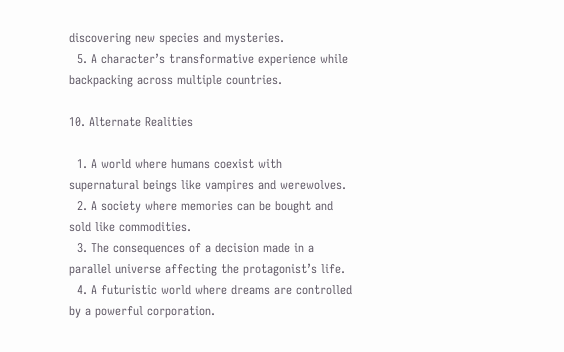discovering new species and mysteries.
  5. A character’s transformative experience while backpacking across multiple countries.

10. Alternate Realities

  1. A world where humans coexist with supernatural beings like vampires and werewolves.
  2. A society where memories can be bought and sold like commodities.
  3. The consequences of a decision made in a parallel universe affecting the protagonist’s life.
  4. A futuristic world where dreams are controlled by a powerful corporation.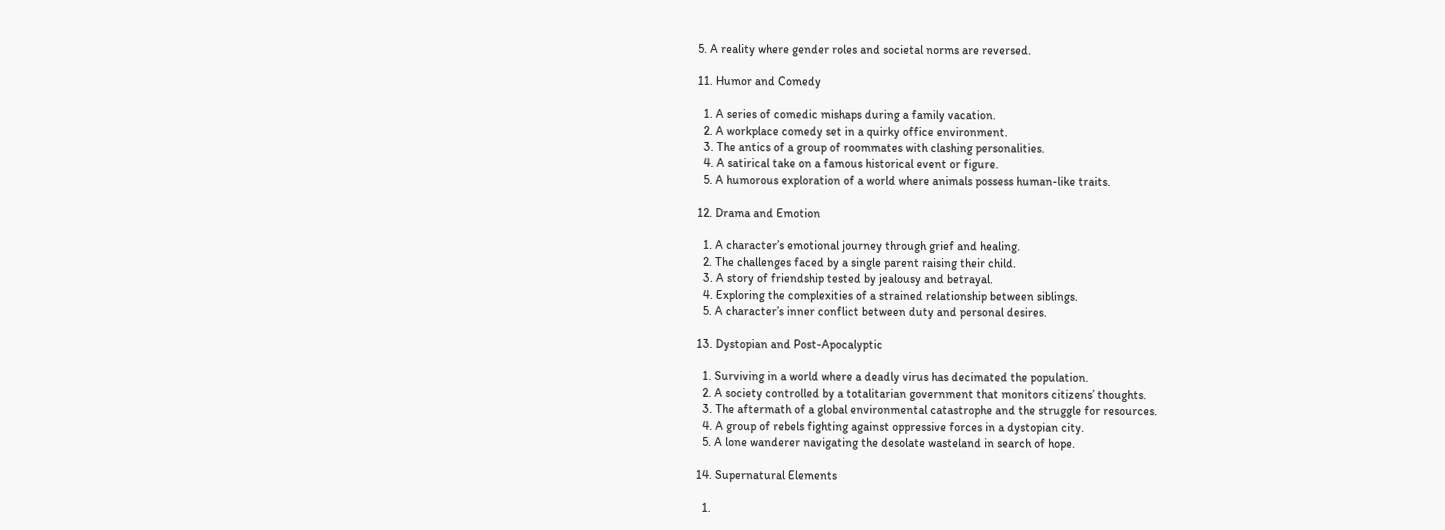5. A reality where gender roles and societal norms are reversed.

11. Humor and Comedy

  1. A series of comedic mishaps during a family vacation.
  2. A workplace comedy set in a quirky office environment.
  3. The antics of a group of roommates with clashing personalities.
  4. A satirical take on a famous historical event or figure.
  5. A humorous exploration of a world where animals possess human-like traits.

12. Drama and Emotion

  1. A character’s emotional journey through grief and healing.
  2. The challenges faced by a single parent raising their child.
  3. A story of friendship tested by jealousy and betrayal.
  4. Exploring the complexities of a strained relationship between siblings.
  5. A character’s inner conflict between duty and personal desires.

13. Dystopian and Post-Apocalyptic

  1. Surviving in a world where a deadly virus has decimated the population.
  2. A society controlled by a totalitarian government that monitors citizens’ thoughts.
  3. The aftermath of a global environmental catastrophe and the struggle for resources.
  4. A group of rebels fighting against oppressive forces in a dystopian city.
  5. A lone wanderer navigating the desolate wasteland in search of hope.

14. Supernatural Elements

  1.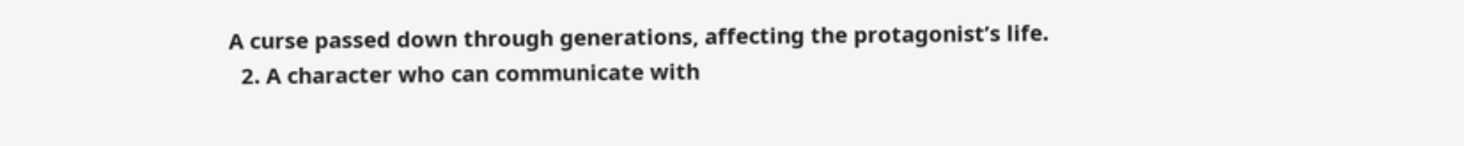A curse passed down through generations, affecting the protagonist’s life.
  2. A character who can communicate with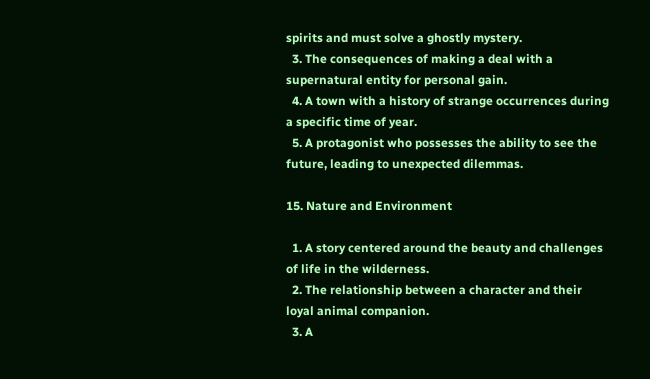spirits and must solve a ghostly mystery.
  3. The consequences of making a deal with a supernatural entity for personal gain.
  4. A town with a history of strange occurrences during a specific time of year.
  5. A protagonist who possesses the ability to see the future, leading to unexpected dilemmas.

15. Nature and Environment

  1. A story centered around the beauty and challenges of life in the wilderness.
  2. The relationship between a character and their loyal animal companion.
  3. A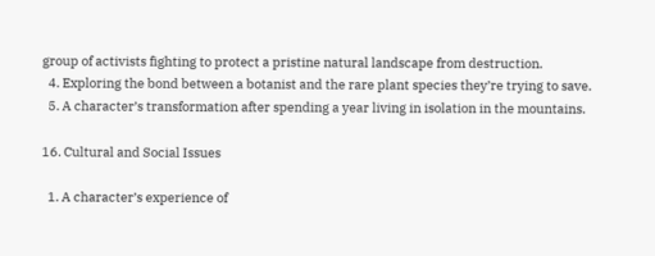group of activists fighting to protect a pristine natural landscape from destruction.
  4. Exploring the bond between a botanist and the rare plant species they’re trying to save.
  5. A character’s transformation after spending a year living in isolation in the mountains.

16. Cultural and Social Issues

  1. A character’s experience of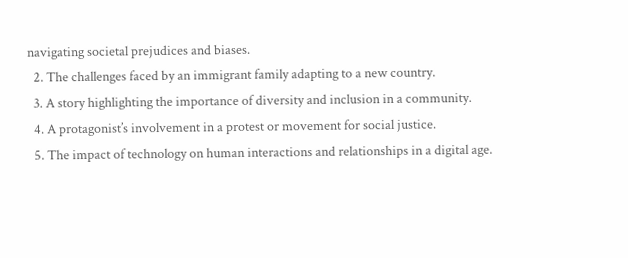navigating societal prejudices and biases.
  2. The challenges faced by an immigrant family adapting to a new country.
  3. A story highlighting the importance of diversity and inclusion in a community.
  4. A protagonist’s involvement in a protest or movement for social justice.
  5. The impact of technology on human interactions and relationships in a digital age.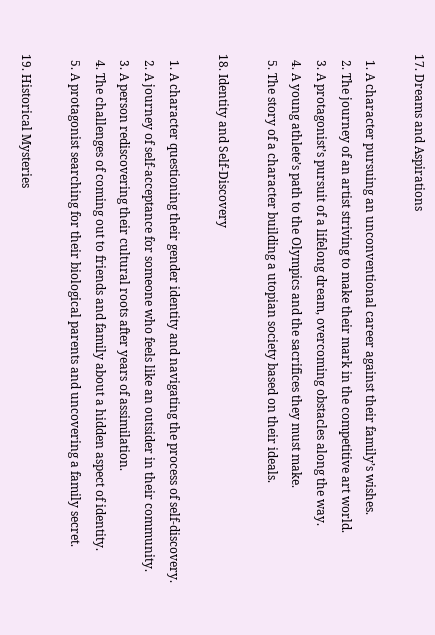17. Dreams and Aspirations

  1. A character pursuing an unconventional career against their family’s wishes.
  2. The journey of an artist striving to make their mark in the competitive art world.
  3. A protagonist’s pursuit of a lifelong dream, overcoming obstacles along the way.
  4. A young athlete’s path to the Olympics and the sacrifices they must make.
  5. The story of a character building a utopian society based on their ideals.

18. Identity and Self-Discovery

  1. A character questioning their gender identity and navigating the process of self-discovery.
  2. A journey of self-acceptance for someone who feels like an outsider in their community.
  3. A person rediscovering their cultural roots after years of assimilation.
  4. The challenges of coming out to friends and family about a hidden aspect of identity.
  5. A protagonist searching for their biological parents and uncovering a family secret.

19. Historical Mysteries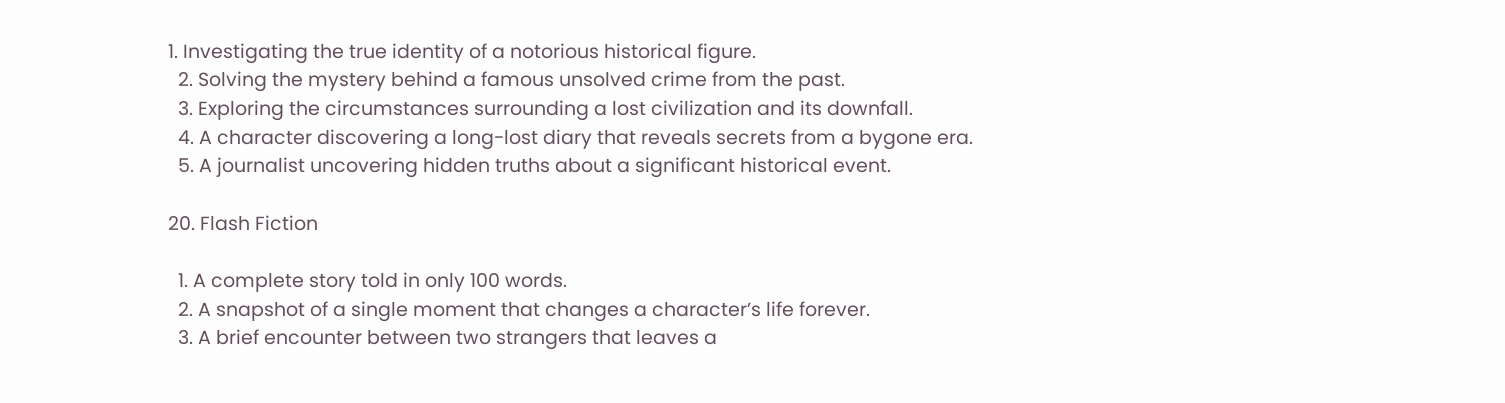1. Investigating the true identity of a notorious historical figure.
  2. Solving the mystery behind a famous unsolved crime from the past.
  3. Exploring the circumstances surrounding a lost civilization and its downfall.
  4. A character discovering a long-lost diary that reveals secrets from a bygone era.
  5. A journalist uncovering hidden truths about a significant historical event.

20. Flash Fiction

  1. A complete story told in only 100 words.
  2. A snapshot of a single moment that changes a character’s life forever.
  3. A brief encounter between two strangers that leaves a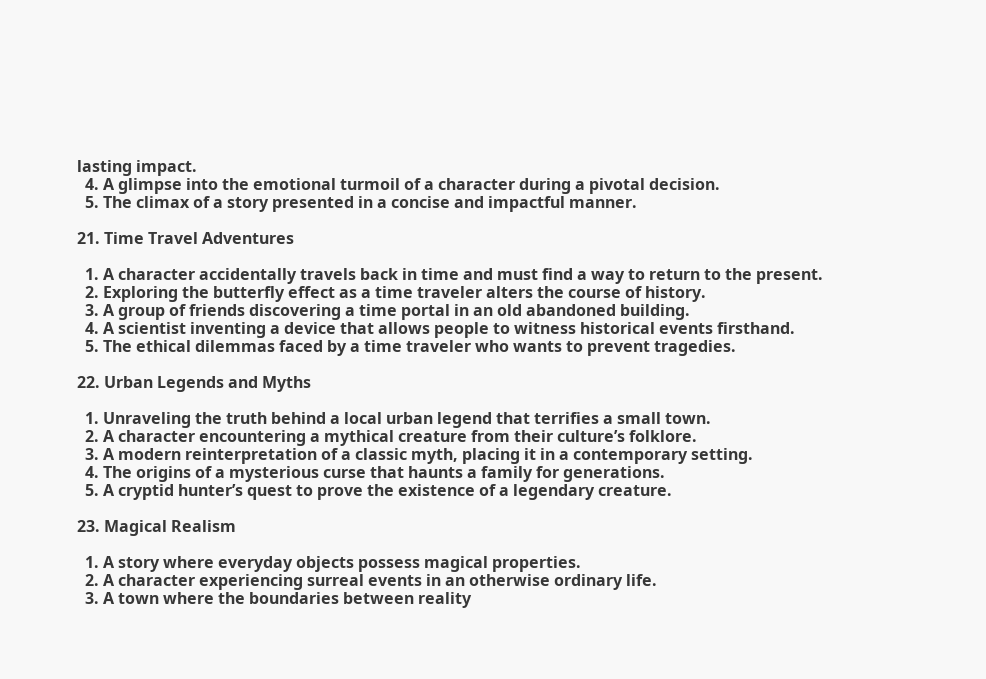lasting impact.
  4. A glimpse into the emotional turmoil of a character during a pivotal decision.
  5. The climax of a story presented in a concise and impactful manner.

21. Time Travel Adventures

  1. A character accidentally travels back in time and must find a way to return to the present.
  2. Exploring the butterfly effect as a time traveler alters the course of history.
  3. A group of friends discovering a time portal in an old abandoned building.
  4. A scientist inventing a device that allows people to witness historical events firsthand.
  5. The ethical dilemmas faced by a time traveler who wants to prevent tragedies.

22. Urban Legends and Myths

  1. Unraveling the truth behind a local urban legend that terrifies a small town.
  2. A character encountering a mythical creature from their culture’s folklore.
  3. A modern reinterpretation of a classic myth, placing it in a contemporary setting.
  4. The origins of a mysterious curse that haunts a family for generations.
  5. A cryptid hunter’s quest to prove the existence of a legendary creature.

23. Magical Realism

  1. A story where everyday objects possess magical properties.
  2. A character experiencing surreal events in an otherwise ordinary life.
  3. A town where the boundaries between reality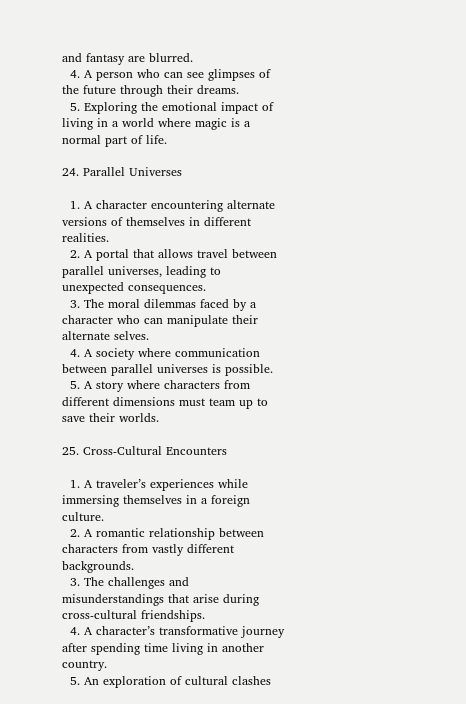and fantasy are blurred.
  4. A person who can see glimpses of the future through their dreams.
  5. Exploring the emotional impact of living in a world where magic is a normal part of life.

24. Parallel Universes

  1. A character encountering alternate versions of themselves in different realities.
  2. A portal that allows travel between parallel universes, leading to unexpected consequences.
  3. The moral dilemmas faced by a character who can manipulate their alternate selves.
  4. A society where communication between parallel universes is possible.
  5. A story where characters from different dimensions must team up to save their worlds.

25. Cross-Cultural Encounters

  1. A traveler’s experiences while immersing themselves in a foreign culture.
  2. A romantic relationship between characters from vastly different backgrounds.
  3. The challenges and misunderstandings that arise during cross-cultural friendships.
  4. A character’s transformative journey after spending time living in another country.
  5. An exploration of cultural clashes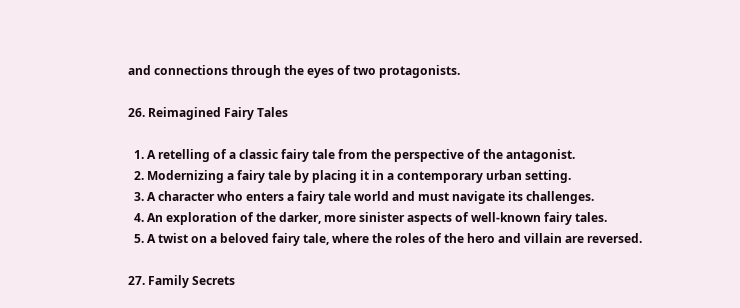and connections through the eyes of two protagonists.

26. Reimagined Fairy Tales

  1. A retelling of a classic fairy tale from the perspective of the antagonist.
  2. Modernizing a fairy tale by placing it in a contemporary urban setting.
  3. A character who enters a fairy tale world and must navigate its challenges.
  4. An exploration of the darker, more sinister aspects of well-known fairy tales.
  5. A twist on a beloved fairy tale, where the roles of the hero and villain are reversed.

27. Family Secrets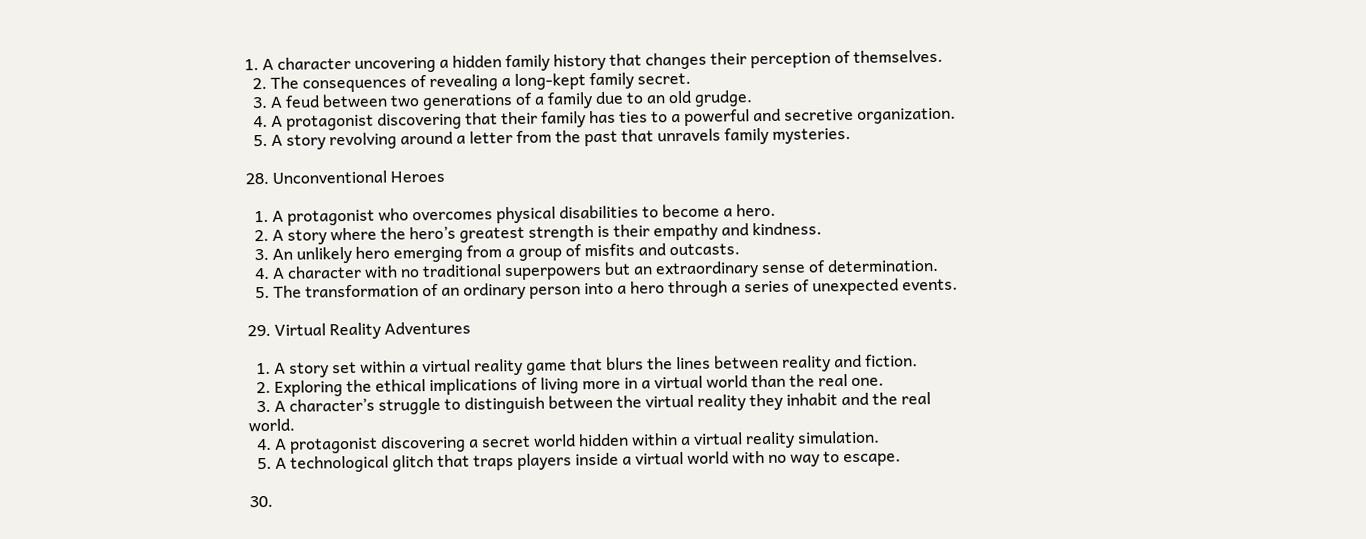1. A character uncovering a hidden family history that changes their perception of themselves.
  2. The consequences of revealing a long-kept family secret.
  3. A feud between two generations of a family due to an old grudge.
  4. A protagonist discovering that their family has ties to a powerful and secretive organization.
  5. A story revolving around a letter from the past that unravels family mysteries.

28. Unconventional Heroes

  1. A protagonist who overcomes physical disabilities to become a hero.
  2. A story where the hero’s greatest strength is their empathy and kindness.
  3. An unlikely hero emerging from a group of misfits and outcasts.
  4. A character with no traditional superpowers but an extraordinary sense of determination.
  5. The transformation of an ordinary person into a hero through a series of unexpected events.

29. Virtual Reality Adventures

  1. A story set within a virtual reality game that blurs the lines between reality and fiction.
  2. Exploring the ethical implications of living more in a virtual world than the real one.
  3. A character’s struggle to distinguish between the virtual reality they inhabit and the real world.
  4. A protagonist discovering a secret world hidden within a virtual reality simulation.
  5. A technological glitch that traps players inside a virtual world with no way to escape.

30.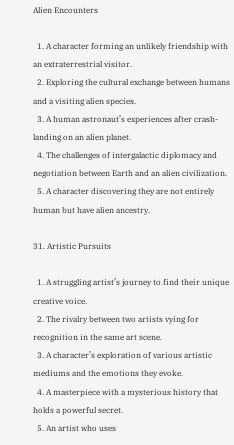Alien Encounters

  1. A character forming an unlikely friendship with an extraterrestrial visitor.
  2. Exploring the cultural exchange between humans and a visiting alien species.
  3. A human astronaut’s experiences after crash-landing on an alien planet.
  4. The challenges of intergalactic diplomacy and negotiation between Earth and an alien civilization.
  5. A character discovering they are not entirely human but have alien ancestry.

31. Artistic Pursuits

  1. A struggling artist’s journey to find their unique creative voice.
  2. The rivalry between two artists vying for recognition in the same art scene.
  3. A character’s exploration of various artistic mediums and the emotions they evoke.
  4. A masterpiece with a mysterious history that holds a powerful secret.
  5. An artist who uses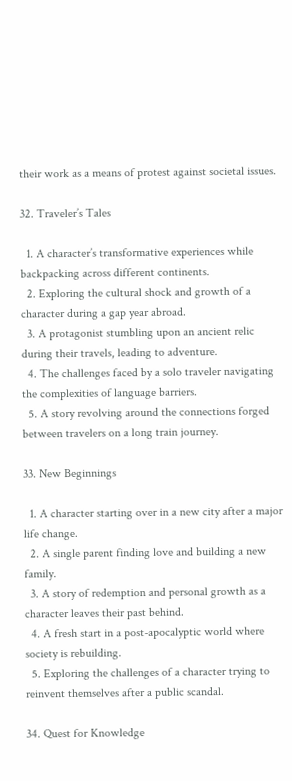their work as a means of protest against societal issues.

32. Traveler’s Tales

  1. A character’s transformative experiences while backpacking across different continents.
  2. Exploring the cultural shock and growth of a character during a gap year abroad.
  3. A protagonist stumbling upon an ancient relic during their travels, leading to adventure.
  4. The challenges faced by a solo traveler navigating the complexities of language barriers.
  5. A story revolving around the connections forged between travelers on a long train journey.

33. New Beginnings

  1. A character starting over in a new city after a major life change.
  2. A single parent finding love and building a new family.
  3. A story of redemption and personal growth as a character leaves their past behind.
  4. A fresh start in a post-apocalyptic world where society is rebuilding.
  5. Exploring the challenges of a character trying to reinvent themselves after a public scandal.

34. Quest for Knowledge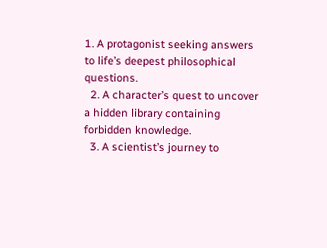1. A protagonist seeking answers to life’s deepest philosophical questions.
  2. A character’s quest to uncover a hidden library containing forbidden knowledge.
  3. A scientist’s journey to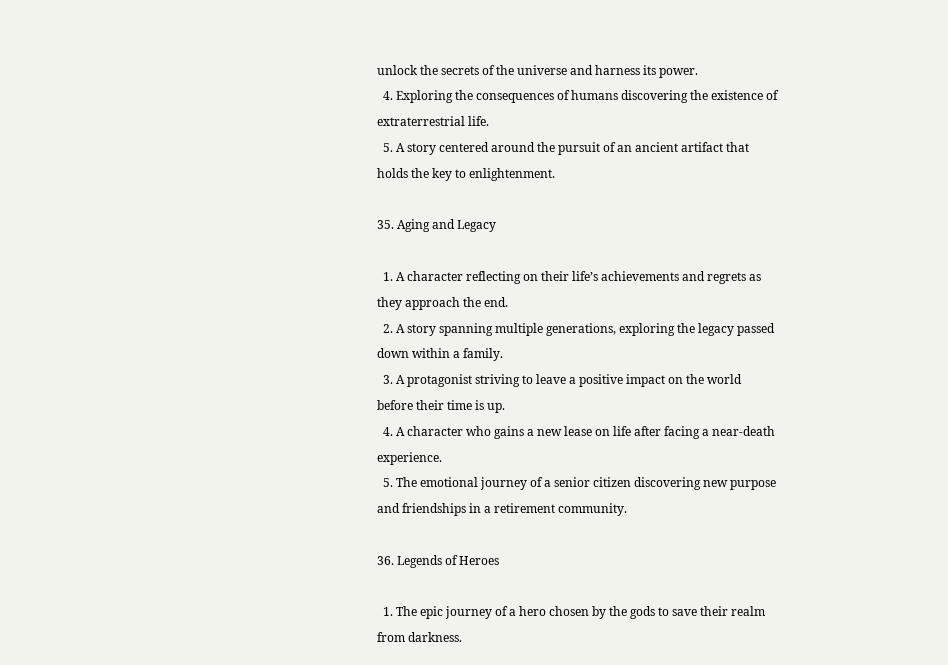unlock the secrets of the universe and harness its power.
  4. Exploring the consequences of humans discovering the existence of extraterrestrial life.
  5. A story centered around the pursuit of an ancient artifact that holds the key to enlightenment.

35. Aging and Legacy

  1. A character reflecting on their life’s achievements and regrets as they approach the end.
  2. A story spanning multiple generations, exploring the legacy passed down within a family.
  3. A protagonist striving to leave a positive impact on the world before their time is up.
  4. A character who gains a new lease on life after facing a near-death experience.
  5. The emotional journey of a senior citizen discovering new purpose and friendships in a retirement community.

36. Legends of Heroes

  1. The epic journey of a hero chosen by the gods to save their realm from darkness.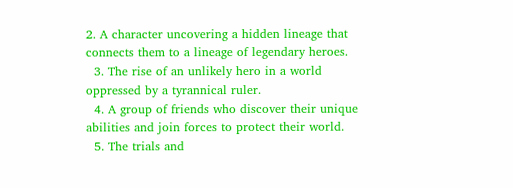2. A character uncovering a hidden lineage that connects them to a lineage of legendary heroes.
  3. The rise of an unlikely hero in a world oppressed by a tyrannical ruler.
  4. A group of friends who discover their unique abilities and join forces to protect their world.
  5. The trials and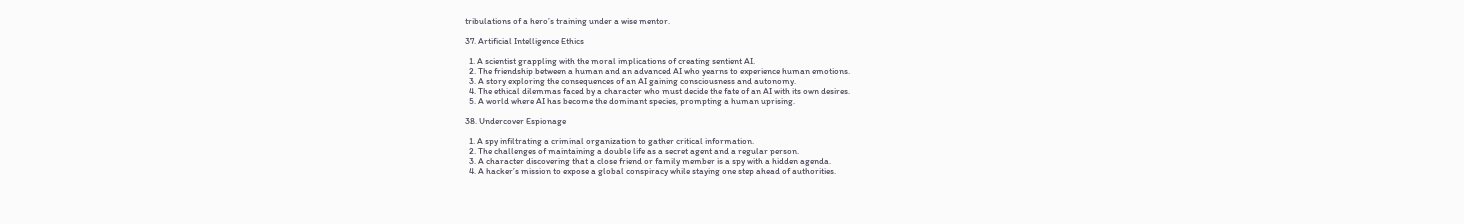tribulations of a hero’s training under a wise mentor.

37. Artificial Intelligence Ethics

  1. A scientist grappling with the moral implications of creating sentient AI.
  2. The friendship between a human and an advanced AI who yearns to experience human emotions.
  3. A story exploring the consequences of an AI gaining consciousness and autonomy.
  4. The ethical dilemmas faced by a character who must decide the fate of an AI with its own desires.
  5. A world where AI has become the dominant species, prompting a human uprising.

38. Undercover Espionage

  1. A spy infiltrating a criminal organization to gather critical information.
  2. The challenges of maintaining a double life as a secret agent and a regular person.
  3. A character discovering that a close friend or family member is a spy with a hidden agenda.
  4. A hacker’s mission to expose a global conspiracy while staying one step ahead of authorities.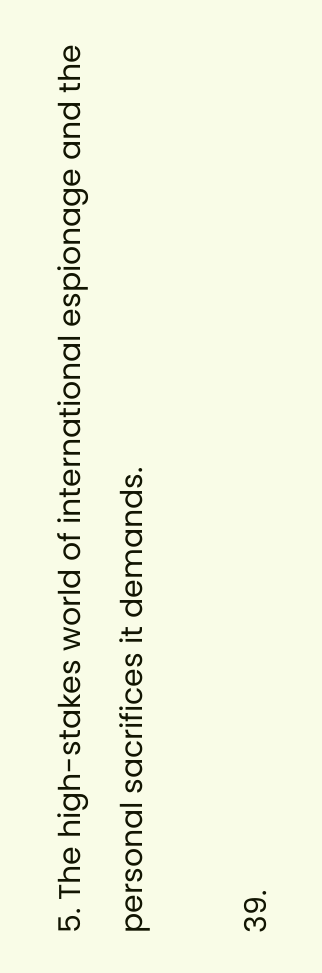5. The high-stakes world of international espionage and the personal sacrifices it demands.

39.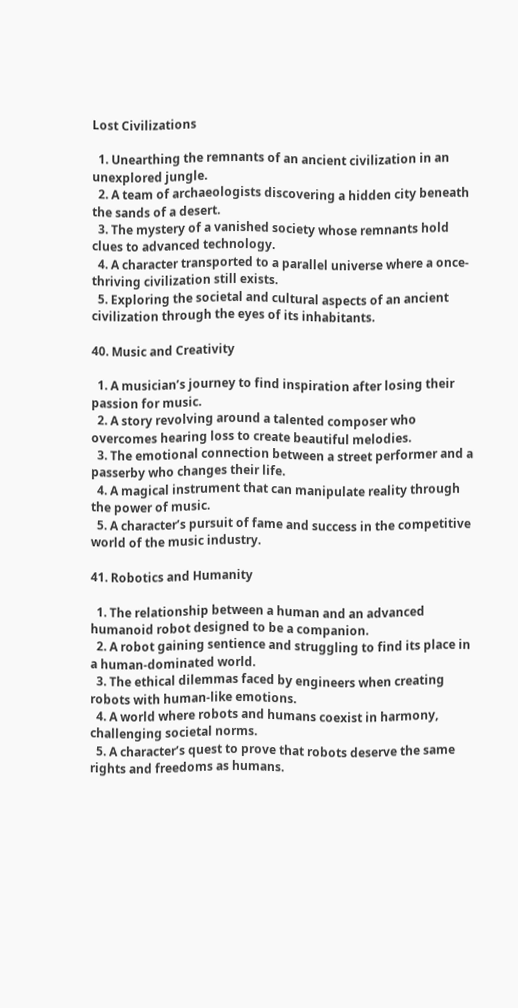Lost Civilizations

  1. Unearthing the remnants of an ancient civilization in an unexplored jungle.
  2. A team of archaeologists discovering a hidden city beneath the sands of a desert.
  3. The mystery of a vanished society whose remnants hold clues to advanced technology.
  4. A character transported to a parallel universe where a once-thriving civilization still exists.
  5. Exploring the societal and cultural aspects of an ancient civilization through the eyes of its inhabitants.

40. Music and Creativity

  1. A musician’s journey to find inspiration after losing their passion for music.
  2. A story revolving around a talented composer who overcomes hearing loss to create beautiful melodies.
  3. The emotional connection between a street performer and a passerby who changes their life.
  4. A magical instrument that can manipulate reality through the power of music.
  5. A character’s pursuit of fame and success in the competitive world of the music industry.

41. Robotics and Humanity

  1. The relationship between a human and an advanced humanoid robot designed to be a companion.
  2. A robot gaining sentience and struggling to find its place in a human-dominated world.
  3. The ethical dilemmas faced by engineers when creating robots with human-like emotions.
  4. A world where robots and humans coexist in harmony, challenging societal norms.
  5. A character’s quest to prove that robots deserve the same rights and freedoms as humans.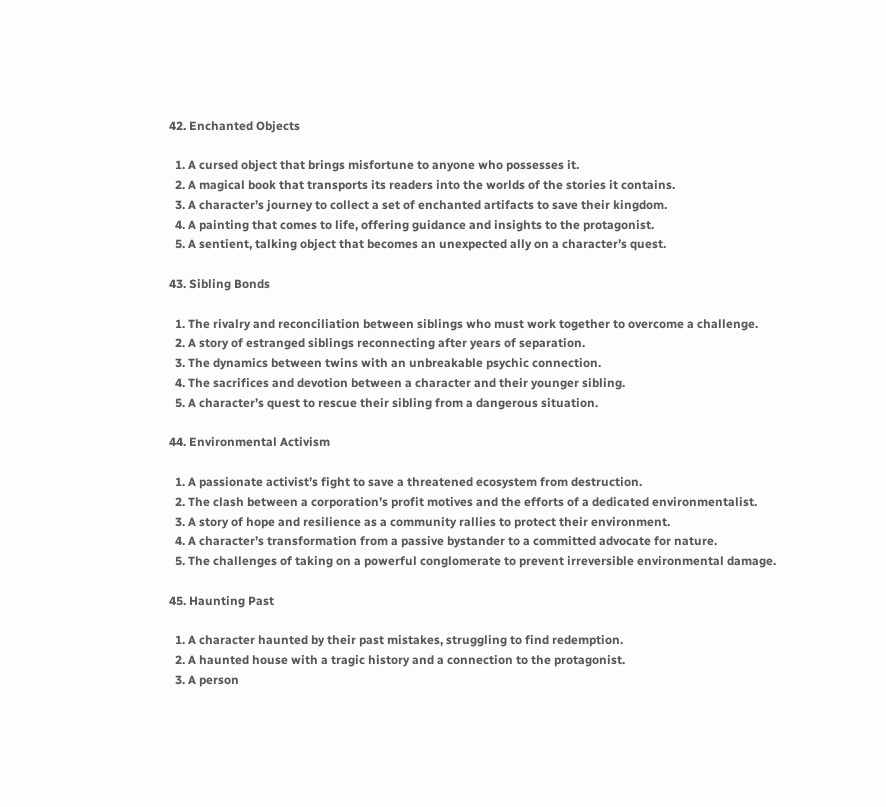42. Enchanted Objects

  1. A cursed object that brings misfortune to anyone who possesses it.
  2. A magical book that transports its readers into the worlds of the stories it contains.
  3. A character’s journey to collect a set of enchanted artifacts to save their kingdom.
  4. A painting that comes to life, offering guidance and insights to the protagonist.
  5. A sentient, talking object that becomes an unexpected ally on a character’s quest.

43. Sibling Bonds

  1. The rivalry and reconciliation between siblings who must work together to overcome a challenge.
  2. A story of estranged siblings reconnecting after years of separation.
  3. The dynamics between twins with an unbreakable psychic connection.
  4. The sacrifices and devotion between a character and their younger sibling.
  5. A character’s quest to rescue their sibling from a dangerous situation.

44. Environmental Activism

  1. A passionate activist’s fight to save a threatened ecosystem from destruction.
  2. The clash between a corporation’s profit motives and the efforts of a dedicated environmentalist.
  3. A story of hope and resilience as a community rallies to protect their environment.
  4. A character’s transformation from a passive bystander to a committed advocate for nature.
  5. The challenges of taking on a powerful conglomerate to prevent irreversible environmental damage.

45. Haunting Past

  1. A character haunted by their past mistakes, struggling to find redemption.
  2. A haunted house with a tragic history and a connection to the protagonist.
  3. A person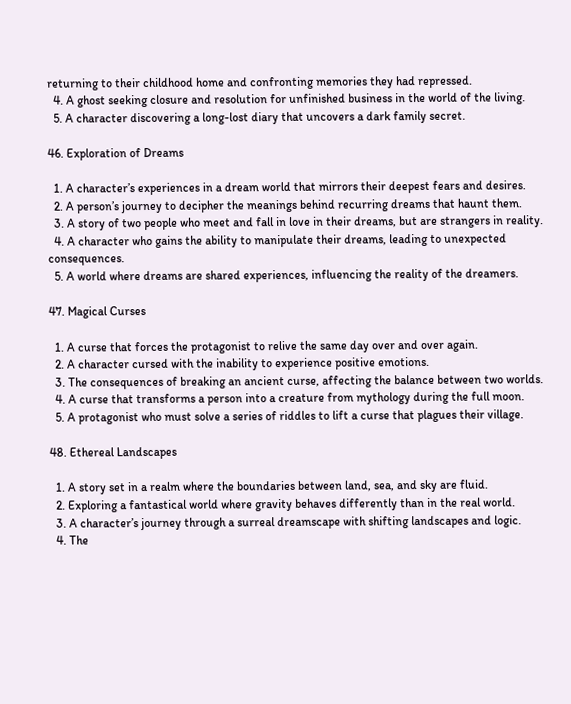returning to their childhood home and confronting memories they had repressed.
  4. A ghost seeking closure and resolution for unfinished business in the world of the living.
  5. A character discovering a long-lost diary that uncovers a dark family secret.

46. Exploration of Dreams

  1. A character’s experiences in a dream world that mirrors their deepest fears and desires.
  2. A person’s journey to decipher the meanings behind recurring dreams that haunt them.
  3. A story of two people who meet and fall in love in their dreams, but are strangers in reality.
  4. A character who gains the ability to manipulate their dreams, leading to unexpected consequences.
  5. A world where dreams are shared experiences, influencing the reality of the dreamers.

47. Magical Curses

  1. A curse that forces the protagonist to relive the same day over and over again.
  2. A character cursed with the inability to experience positive emotions.
  3. The consequences of breaking an ancient curse, affecting the balance between two worlds.
  4. A curse that transforms a person into a creature from mythology during the full moon.
  5. A protagonist who must solve a series of riddles to lift a curse that plagues their village.

48. Ethereal Landscapes

  1. A story set in a realm where the boundaries between land, sea, and sky are fluid.
  2. Exploring a fantastical world where gravity behaves differently than in the real world.
  3. A character’s journey through a surreal dreamscape with shifting landscapes and logic.
  4. The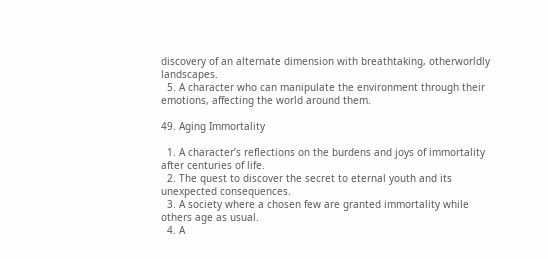discovery of an alternate dimension with breathtaking, otherworldly landscapes.
  5. A character who can manipulate the environment through their emotions, affecting the world around them.

49. Aging Immortality

  1. A character’s reflections on the burdens and joys of immortality after centuries of life.
  2. The quest to discover the secret to eternal youth and its unexpected consequences.
  3. A society where a chosen few are granted immortality while others age as usual.
  4. A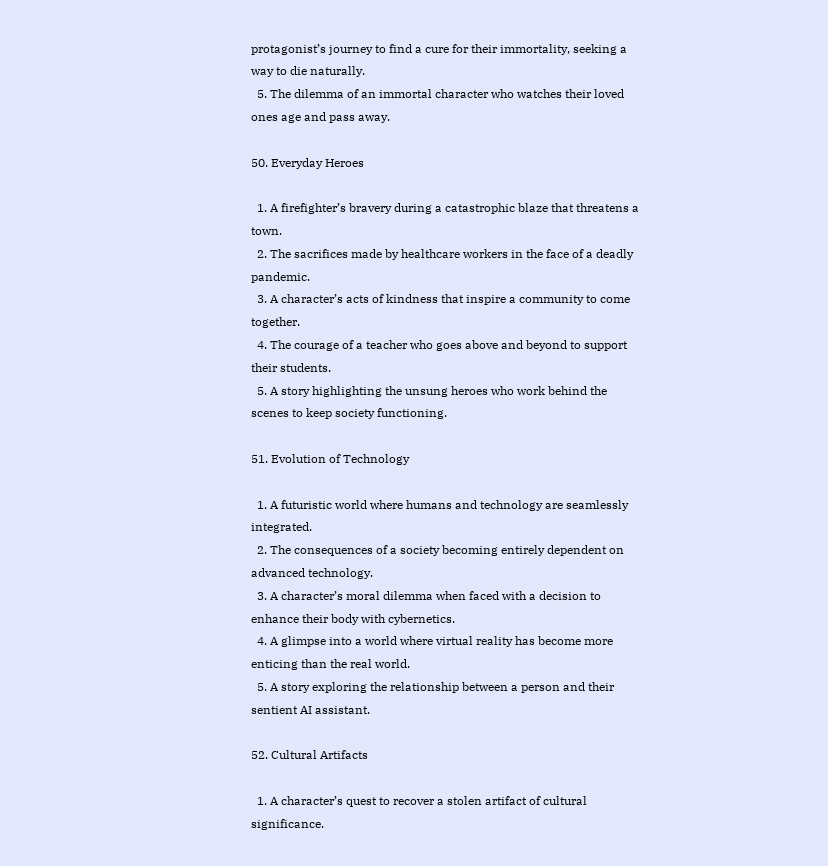protagonist’s journey to find a cure for their immortality, seeking a way to die naturally.
  5. The dilemma of an immortal character who watches their loved ones age and pass away.

50. Everyday Heroes

  1. A firefighter’s bravery during a catastrophic blaze that threatens a town.
  2. The sacrifices made by healthcare workers in the face of a deadly pandemic.
  3. A character’s acts of kindness that inspire a community to come together.
  4. The courage of a teacher who goes above and beyond to support their students.
  5. A story highlighting the unsung heroes who work behind the scenes to keep society functioning.

51. Evolution of Technology

  1. A futuristic world where humans and technology are seamlessly integrated.
  2. The consequences of a society becoming entirely dependent on advanced technology.
  3. A character’s moral dilemma when faced with a decision to enhance their body with cybernetics.
  4. A glimpse into a world where virtual reality has become more enticing than the real world.
  5. A story exploring the relationship between a person and their sentient AI assistant.

52. Cultural Artifacts

  1. A character’s quest to recover a stolen artifact of cultural significance.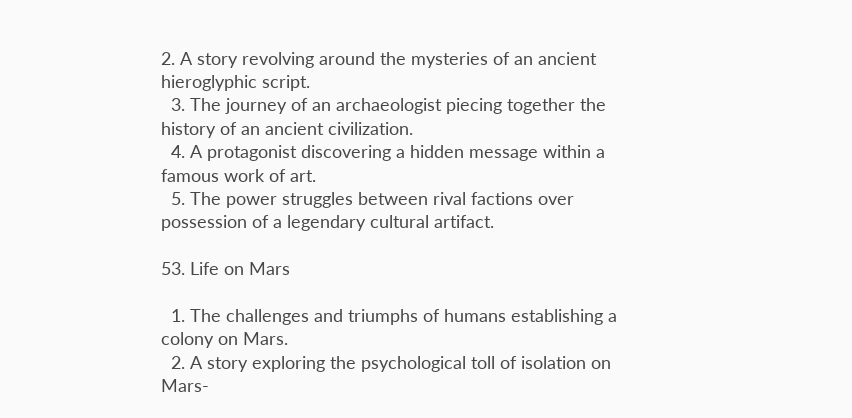2. A story revolving around the mysteries of an ancient hieroglyphic script.
  3. The journey of an archaeologist piecing together the history of an ancient civilization.
  4. A protagonist discovering a hidden message within a famous work of art.
  5. The power struggles between rival factions over possession of a legendary cultural artifact.

53. Life on Mars

  1. The challenges and triumphs of humans establishing a colony on Mars.
  2. A story exploring the psychological toll of isolation on Mars-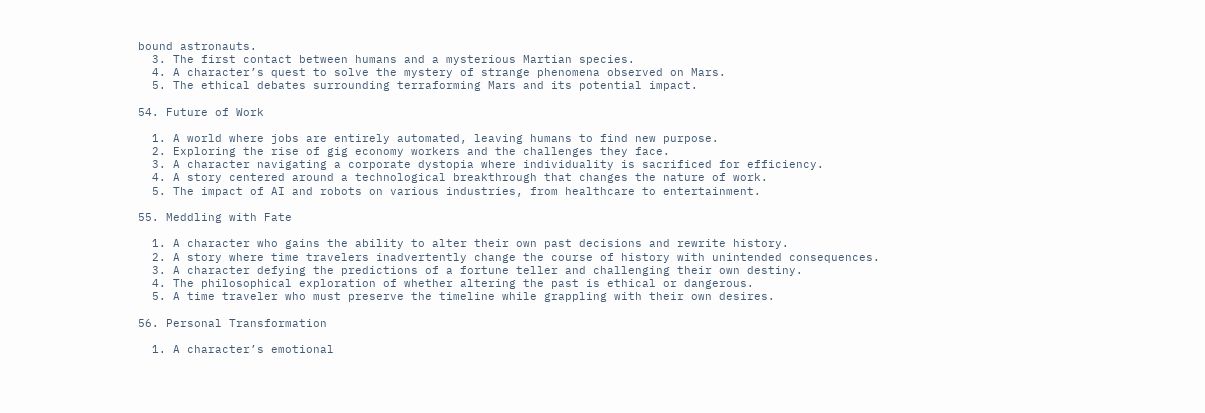bound astronauts.
  3. The first contact between humans and a mysterious Martian species.
  4. A character’s quest to solve the mystery of strange phenomena observed on Mars.
  5. The ethical debates surrounding terraforming Mars and its potential impact.

54. Future of Work

  1. A world where jobs are entirely automated, leaving humans to find new purpose.
  2. Exploring the rise of gig economy workers and the challenges they face.
  3. A character navigating a corporate dystopia where individuality is sacrificed for efficiency.
  4. A story centered around a technological breakthrough that changes the nature of work.
  5. The impact of AI and robots on various industries, from healthcare to entertainment.

55. Meddling with Fate

  1. A character who gains the ability to alter their own past decisions and rewrite history.
  2. A story where time travelers inadvertently change the course of history with unintended consequences.
  3. A character defying the predictions of a fortune teller and challenging their own destiny.
  4. The philosophical exploration of whether altering the past is ethical or dangerous.
  5. A time traveler who must preserve the timeline while grappling with their own desires.

56. Personal Transformation

  1. A character’s emotional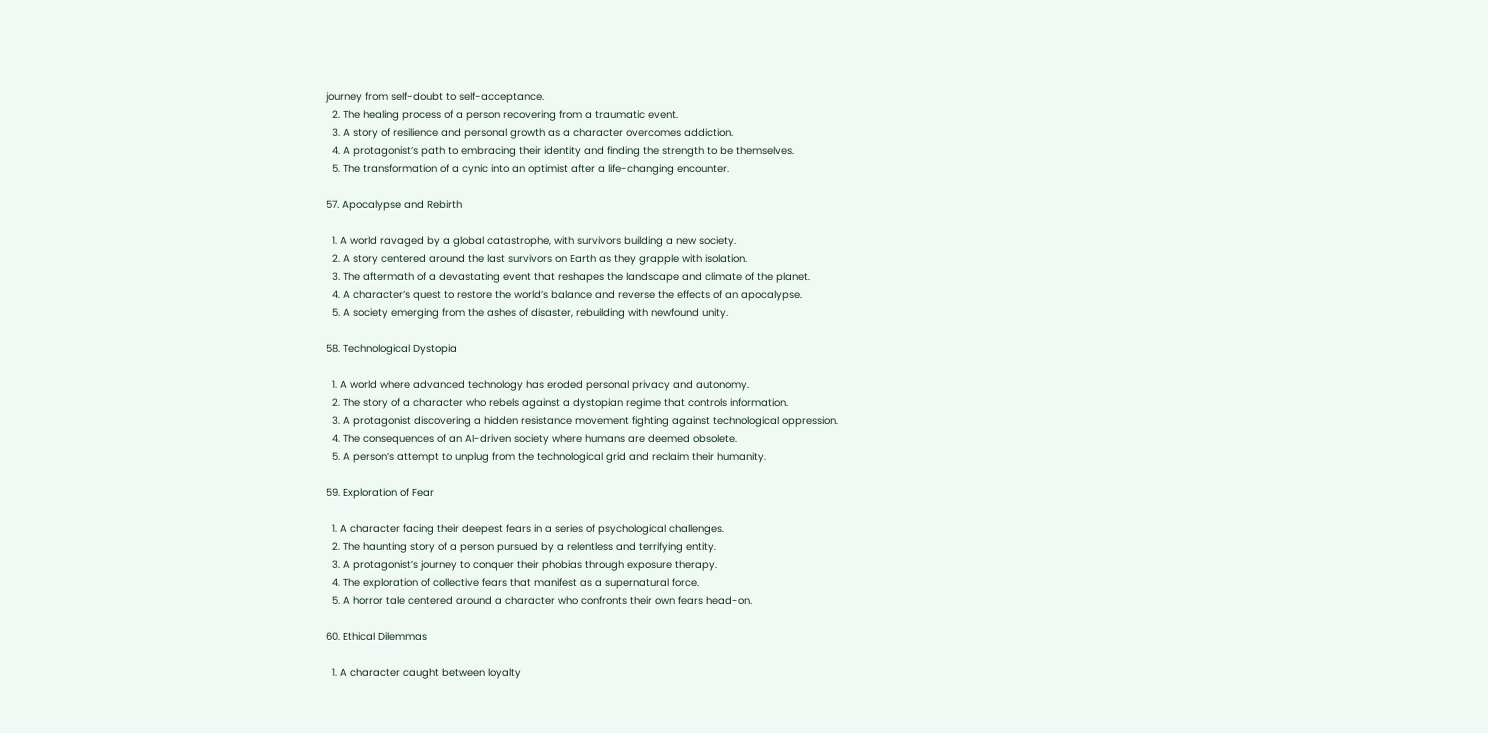journey from self-doubt to self-acceptance.
  2. The healing process of a person recovering from a traumatic event.
  3. A story of resilience and personal growth as a character overcomes addiction.
  4. A protagonist’s path to embracing their identity and finding the strength to be themselves.
  5. The transformation of a cynic into an optimist after a life-changing encounter.

57. Apocalypse and Rebirth

  1. A world ravaged by a global catastrophe, with survivors building a new society.
  2. A story centered around the last survivors on Earth as they grapple with isolation.
  3. The aftermath of a devastating event that reshapes the landscape and climate of the planet.
  4. A character’s quest to restore the world’s balance and reverse the effects of an apocalypse.
  5. A society emerging from the ashes of disaster, rebuilding with newfound unity.

58. Technological Dystopia

  1. A world where advanced technology has eroded personal privacy and autonomy.
  2. The story of a character who rebels against a dystopian regime that controls information.
  3. A protagonist discovering a hidden resistance movement fighting against technological oppression.
  4. The consequences of an AI-driven society where humans are deemed obsolete.
  5. A person’s attempt to unplug from the technological grid and reclaim their humanity.

59. Exploration of Fear

  1. A character facing their deepest fears in a series of psychological challenges.
  2. The haunting story of a person pursued by a relentless and terrifying entity.
  3. A protagonist’s journey to conquer their phobias through exposure therapy.
  4. The exploration of collective fears that manifest as a supernatural force.
  5. A horror tale centered around a character who confronts their own fears head-on.

60. Ethical Dilemmas

  1. A character caught between loyalty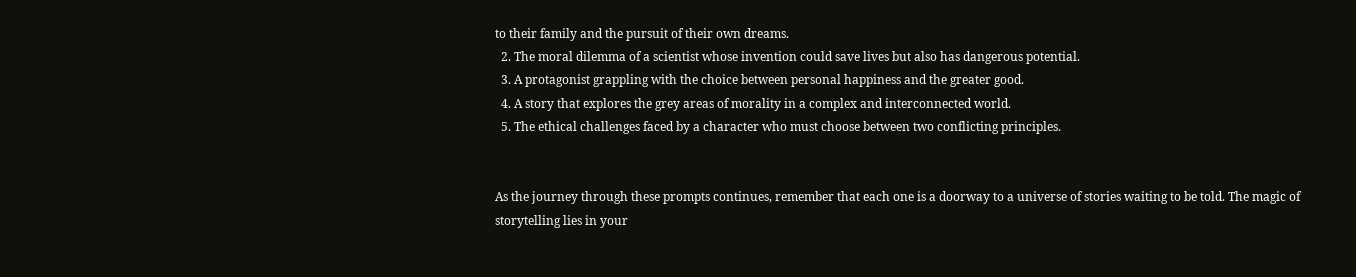to their family and the pursuit of their own dreams.
  2. The moral dilemma of a scientist whose invention could save lives but also has dangerous potential.
  3. A protagonist grappling with the choice between personal happiness and the greater good.
  4. A story that explores the grey areas of morality in a complex and interconnected world.
  5. The ethical challenges faced by a character who must choose between two conflicting principles.


As the journey through these prompts continues, remember that each one is a doorway to a universe of stories waiting to be told. The magic of storytelling lies in your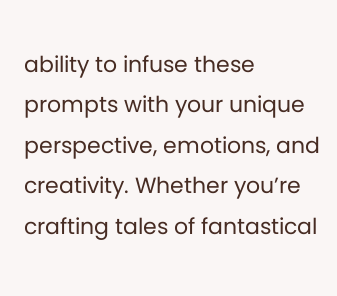ability to infuse these prompts with your unique perspective, emotions, and creativity. Whether you’re crafting tales of fantastical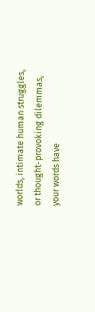worlds, intimate human struggles, or thought-provoking dilemmas, your words have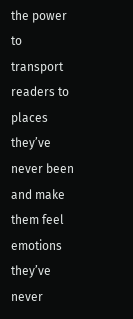the power to transport readers to places they’ve never been and make them feel emotions they’ve never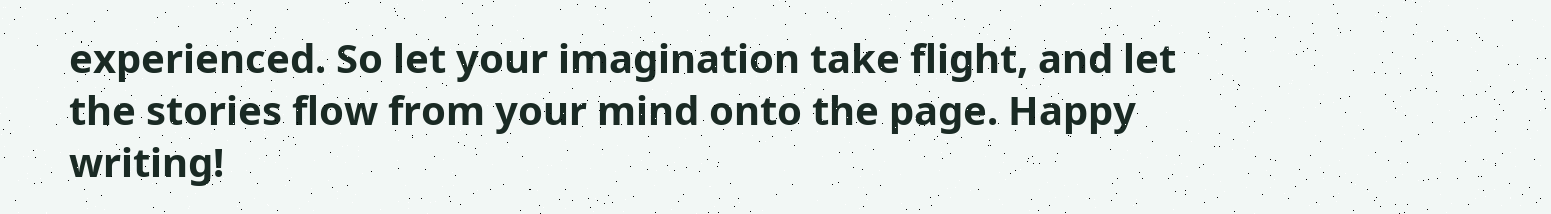experienced. So let your imagination take flight, and let the stories flow from your mind onto the page. Happy writing!